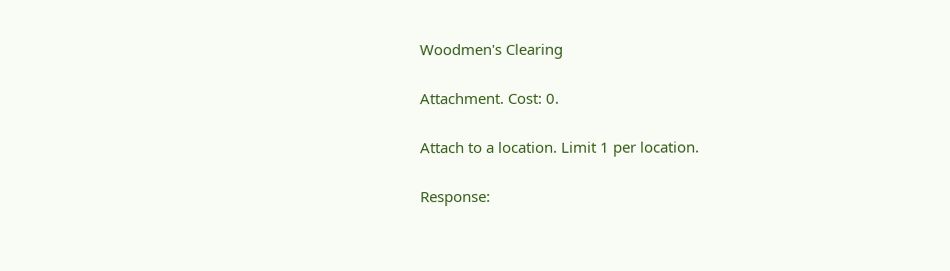Woodmen's Clearing

Attachment. Cost: 0.

Attach to a location. Limit 1 per location.

Response: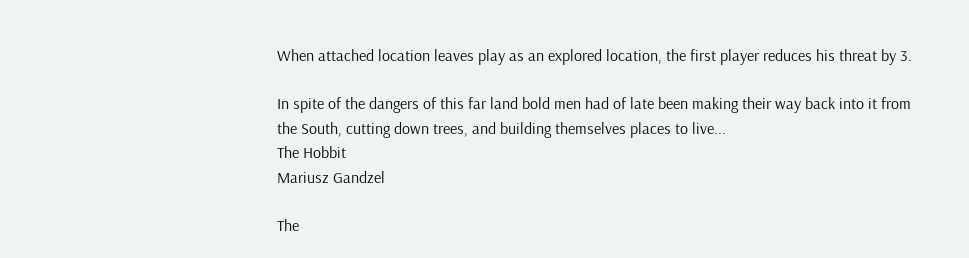When attached location leaves play as an explored location, the first player reduces his threat by 3.

In spite of the dangers of this far land bold men had of late been making their way back into it from the South, cutting down trees, and building themselves places to live...
The Hobbit
Mariusz Gandzel

The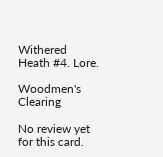Withered Heath #4. Lore.

Woodmen's Clearing

No review yet for this card.